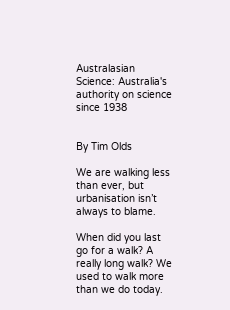Australasian Science: Australia's authority on science since 1938


By Tim Olds

We are walking less than ever, but urbanisation isn’t always to blame.

When did you last go for a walk? A really long walk? We used to walk more than we do today.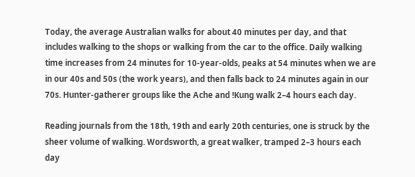Today, the average Australian walks for about 40 minutes per day, and that includes walking to the shops or walking from the car to the office. Daily walking time increases from 24 minutes for 10-year-olds, peaks at 54 minutes when we are in our 40s and 50s (the work years), and then falls back to 24 minutes again in our 70s. Hunter-gatherer groups like the Ache and !Kung walk 2–4 hours each day.

Reading journals from the 18th, 19th and early 20th centuries, one is struck by the sheer volume of walking. Wordsworth, a great walker, tramped 2–3 hours each day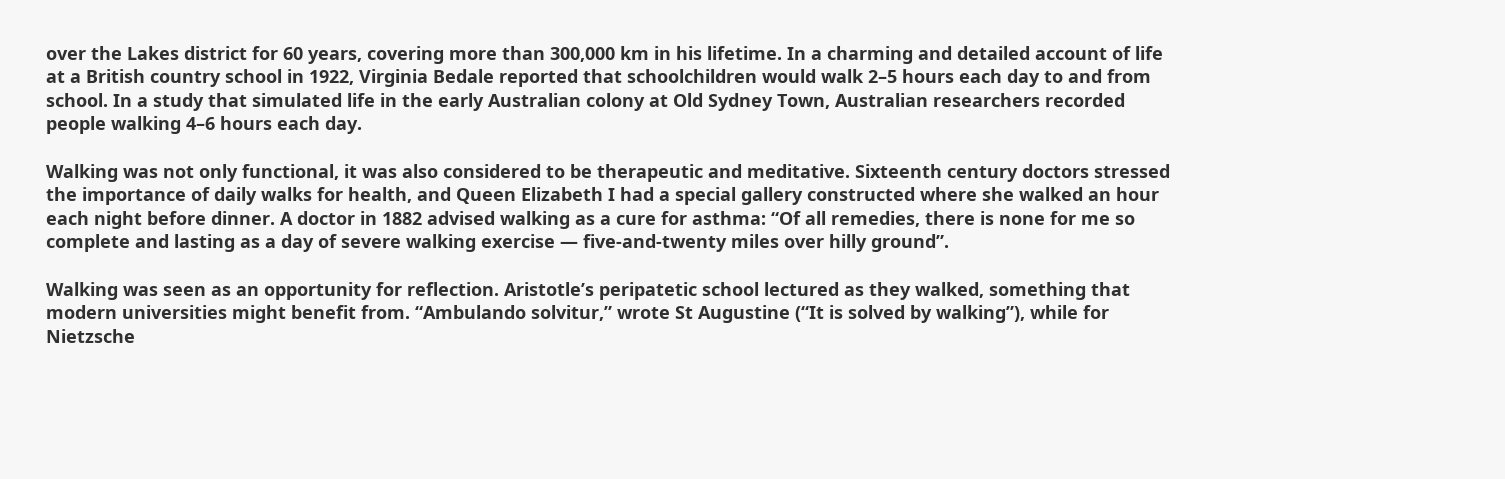over the Lakes district for 60 years, covering more than 300,000 km in his lifetime. In a charming and detailed account of life at a British country school in 1922, Virginia Bedale reported that schoolchildren would walk 2–5 hours each day to and from school. In a study that simulated life in the early Australian colony at Old Sydney Town, Australian researchers recorded people walking 4–6 hours each day.

Walking was not only functional, it was also considered to be therapeutic and meditative. Sixteenth century doctors stressed the importance of daily walks for health, and Queen Elizabeth I had a special gallery constructed where she walked an hour each night before dinner. A doctor in 1882 advised walking as a cure for asthma: “Of all remedies, there is none for me so complete and lasting as a day of severe walking exercise — five-and-twenty miles over hilly ground”.

Walking was seen as an opportunity for reflection. Aristotle’s peripatetic school lectured as they walked, something that modern universities might benefit from. “Ambulando solvitur,” wrote St Augustine (“It is solved by walking”), while for Nietzsche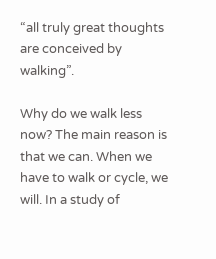“all truly great thoughts are conceived by walking”.

Why do we walk less now? The main reason is that we can. When we have to walk or cycle, we will. In a study of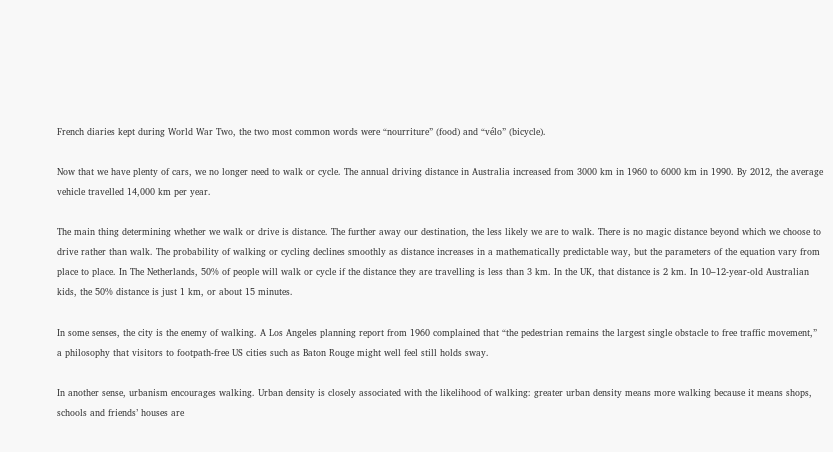French diaries kept during World War Two, the two most common words were “nourriture” (food) and “vélo” (bicycle).

Now that we have plenty of cars, we no longer need to walk or cycle. The annual driving distance in Australia increased from 3000 km in 1960 to 6000 km in 1990. By 2012, the average vehicle travelled 14,000 km per year.

The main thing determining whether we walk or drive is distance. The further away our destination, the less likely we are to walk. There is no magic distance beyond which we choose to drive rather than walk. The probability of walking or cycling declines smoothly as distance increases in a mathematically predictable way, but the parameters of the equation vary from place to place. In The Netherlands, 50% of people will walk or cycle if the distance they are travelling is less than 3 km. In the UK, that distance is 2 km. In 10–12-year-old Australian kids, the 50% distance is just 1 km, or about 15 minutes.

In some senses, the city is the enemy of walking. A Los Angeles planning report from 1960 complained that “the pedestrian remains the largest single obstacle to free traffic movement,” a philosophy that visitors to footpath-free US cities such as Baton Rouge might well feel still holds sway.

In another sense, urbanism encourages walking. Urban density is closely associated with the likelihood of walking: greater urban density means more walking because it means shops, schools and friends’ houses are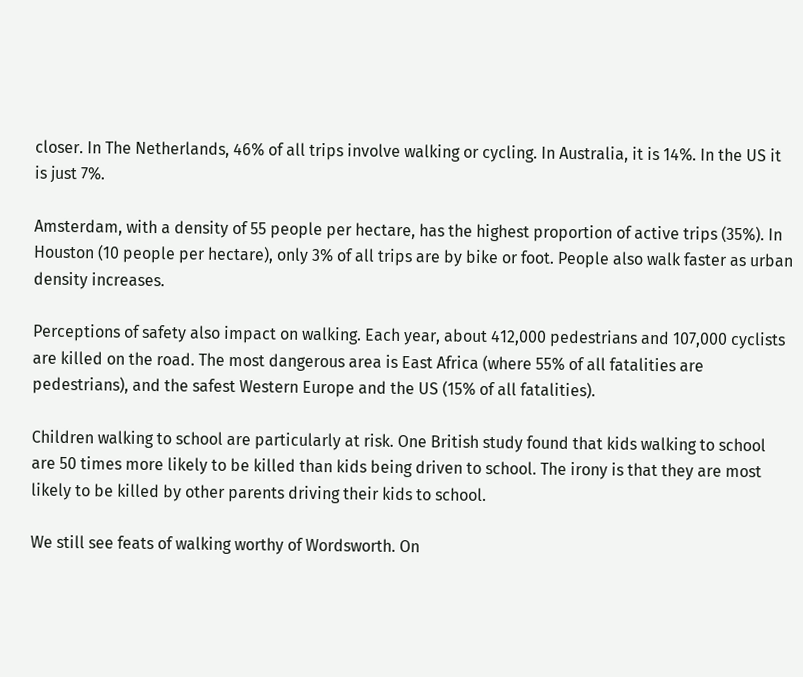closer. In The Netherlands, 46% of all trips involve walking or cycling. In Australia, it is 14%. In the US it is just 7%.

Amsterdam, with a density of 55 people per hectare, has the highest proportion of active trips (35%). In Houston (10 people per hectare), only 3% of all trips are by bike or foot. People also walk faster as urban density increases.

Perceptions of safety also impact on walking. Each year, about 412,000 pedestrians and 107,000 cyclists are killed on the road. The most dangerous area is East Africa (where 55% of all fatalities are pedestrians), and the safest Western Europe and the US (15% of all fatalities).

Children walking to school are particularly at risk. One British study found that kids walking to school are 50 times more likely to be killed than kids being driven to school. The irony is that they are most likely to be killed by other parents driving their kids to school.

We still see feats of walking worthy of Wordsworth. On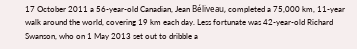17 October 2011 a 56-year-old Canadian, Jean Béliveau, completed a 75,000 km, 11-year walk around the world, covering 19 km each day. Less fortunate was 42-year-old Richard Swanson, who on 1 May 2013 set out to dribble a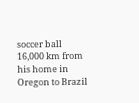soccer ball 16,000 km from his home in Oregon to Brazil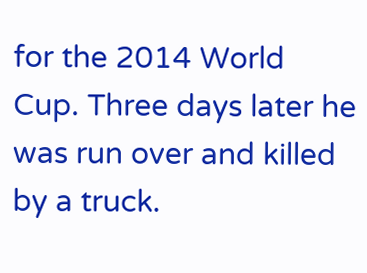for the 2014 World Cup. Three days later he was run over and killed by a truck.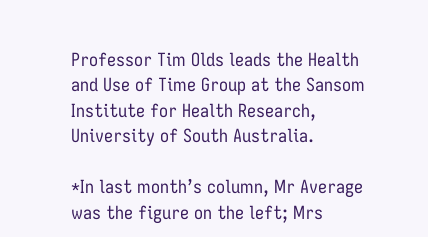Professor Tim Olds leads the Health and Use of Time Group at the Sansom Institute for Health Research, University of South Australia.

*In last month’s column, Mr Average was the figure on the left; Mrs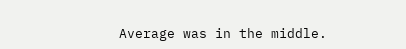Average was in the middle.